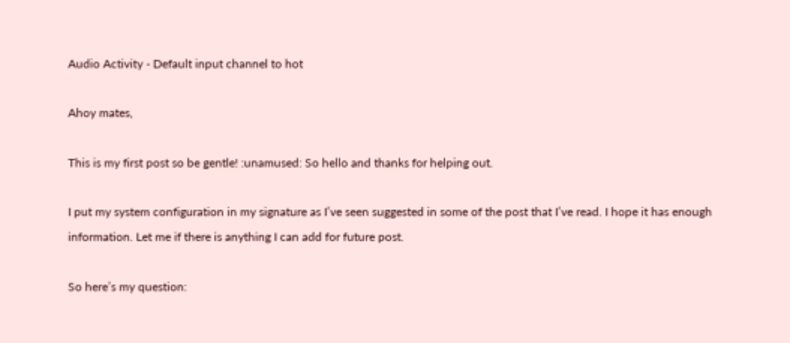Audio Activity - Default input channel to hot

Ahoy mates,

This is my first post so be gentle! :unamused: So hello and thanks for helping out.

I put my system configuration in my signature as I’ve seen suggested in some of the post that I’ve read. I hope it has enough information. Let me if there is anything I can add for future post.

So here’s my question: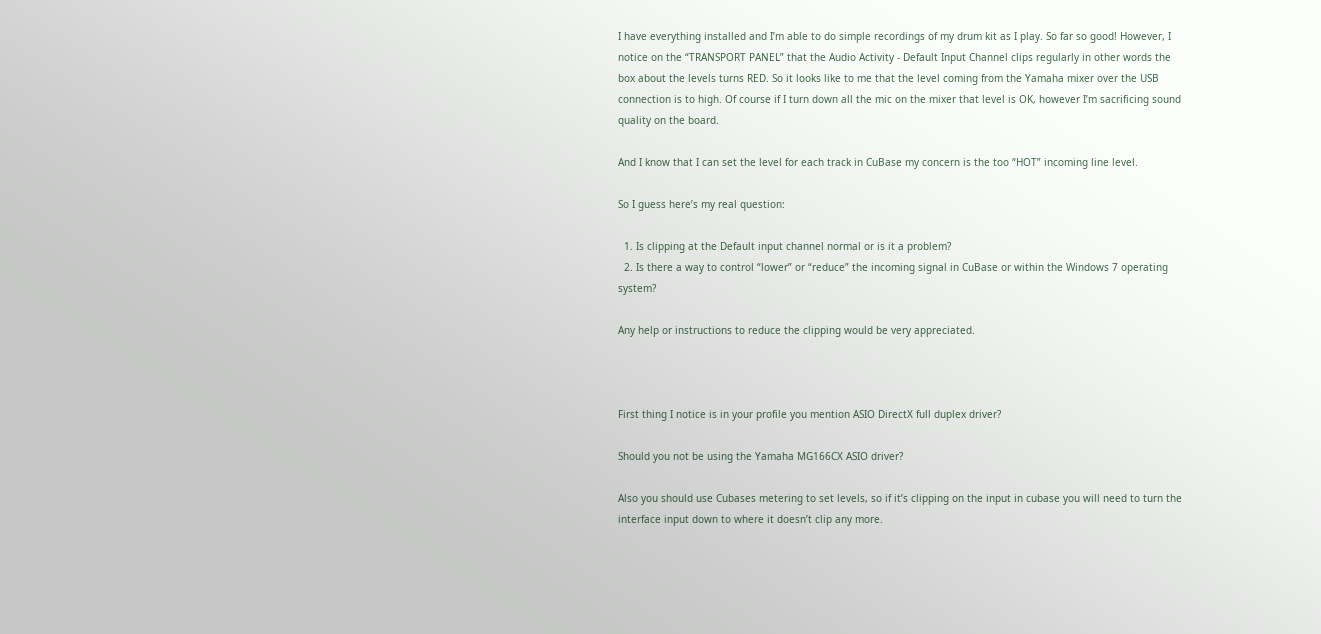I have everything installed and I’m able to do simple recordings of my drum kit as I play. So far so good! However, I notice on the “TRANSPORT PANEL” that the Audio Activity - Default Input Channel clips regularly in other words the box about the levels turns RED. So it looks like to me that the level coming from the Yamaha mixer over the USB connection is to high. Of course if I turn down all the mic on the mixer that level is OK, however I’m sacrificing sound quality on the board.

And I know that I can set the level for each track in CuBase my concern is the too “HOT” incoming line level.

So I guess here’s my real question:

  1. Is clipping at the Default input channel normal or is it a problem?
  2. Is there a way to control “lower” or “reduce” the incoming signal in CuBase or within the Windows 7 operating system?

Any help or instructions to reduce the clipping would be very appreciated.



First thing I notice is in your profile you mention ASIO DirectX full duplex driver?

Should you not be using the Yamaha MG166CX ASIO driver?

Also you should use Cubases metering to set levels, so if it’s clipping on the input in cubase you will need to turn the interface input down to where it doesn’t clip any more.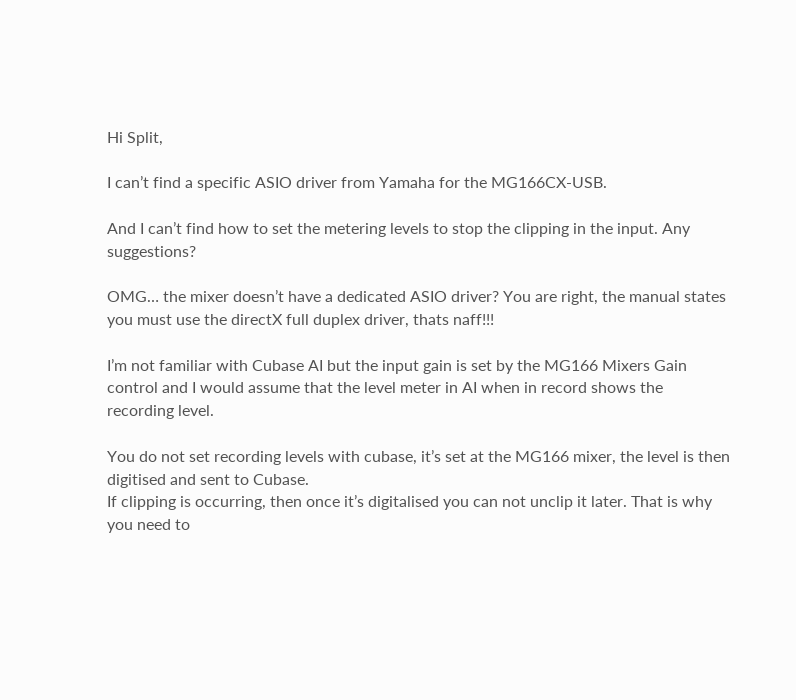Hi Split,

I can’t find a specific ASIO driver from Yamaha for the MG166CX-USB.

And I can’t find how to set the metering levels to stop the clipping in the input. Any suggestions?

OMG… the mixer doesn’t have a dedicated ASIO driver? You are right, the manual states you must use the directX full duplex driver, thats naff!!!

I’m not familiar with Cubase AI but the input gain is set by the MG166 Mixers Gain control and I would assume that the level meter in AI when in record shows the recording level.

You do not set recording levels with cubase, it’s set at the MG166 mixer, the level is then digitised and sent to Cubase.
If clipping is occurring, then once it’s digitalised you can not unclip it later. That is why you need to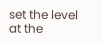set the level at the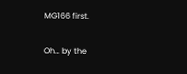MG166 first.

Oh… by the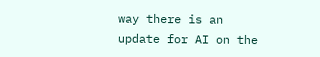way there is an update for AI on the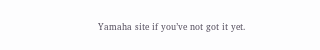Yamaha site if you’ve not got it yet.